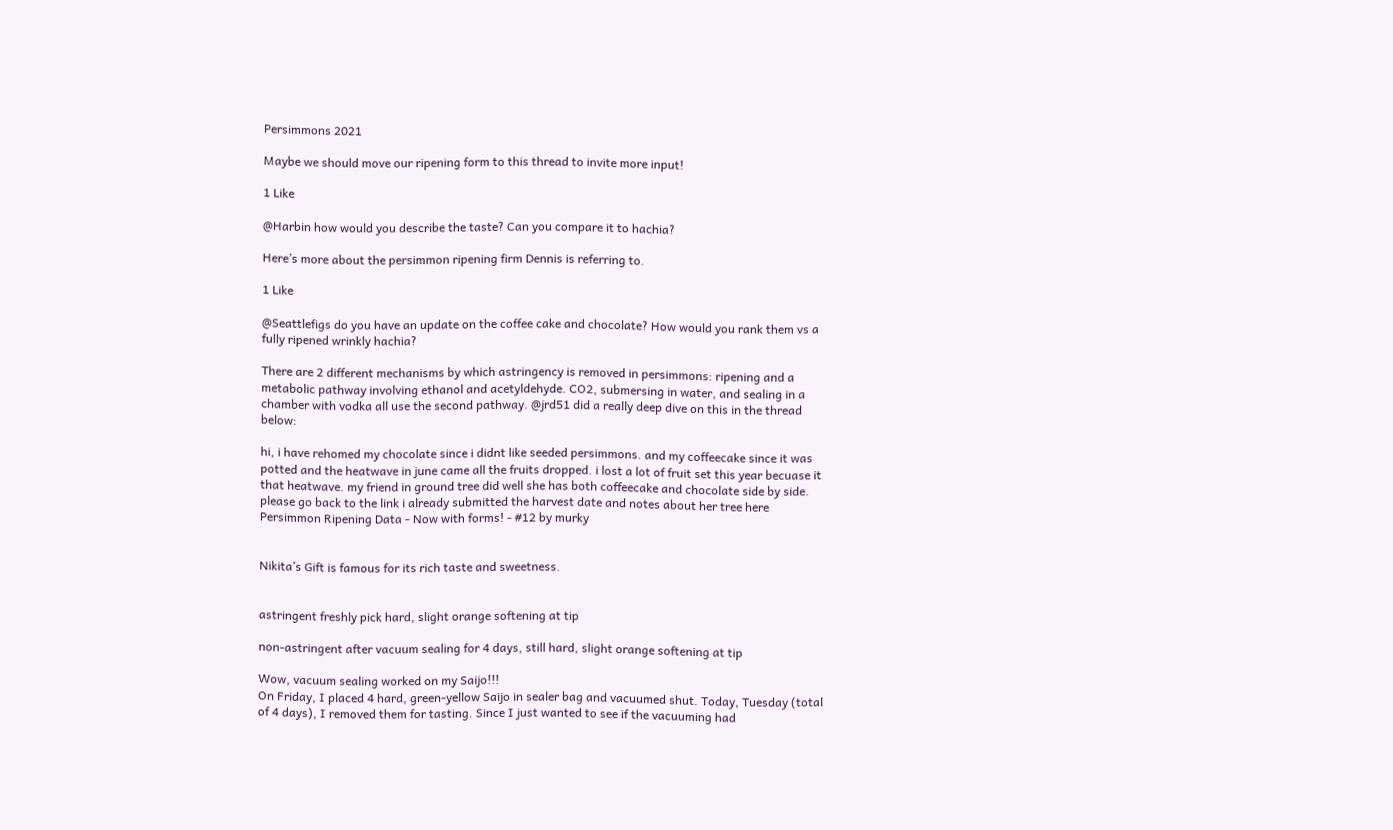Persimmons 2021

Maybe we should move our ripening form to this thread to invite more input!

1 Like

@Harbin how would you describe the taste? Can you compare it to hachia?

Here’s more about the persimmon ripening firm Dennis is referring to.

1 Like

@Seattlefigs do you have an update on the coffee cake and chocolate? How would you rank them vs a fully ripened wrinkly hachia?

There are 2 different mechanisms by which astringency is removed in persimmons: ripening and a metabolic pathway involving ethanol and acetyldehyde. CO2, submersing in water, and sealing in a chamber with vodka all use the second pathway. @jrd51 did a really deep dive on this in the thread below:

hi, i have rehomed my chocolate since i didnt like seeded persimmons. and my coffeecake since it was potted and the heatwave in june came all the fruits dropped. i lost a lot of fruit set this year becuase it that heatwave. my friend in ground tree did well she has both coffeecake and chocolate side by side. please go back to the link i already submitted the harvest date and notes about her tree here Persimmon Ripening Data - Now with forms! - #12 by murky


Nikita’s Gift is famous for its rich taste and sweetness.


astringent freshly pick hard, slight orange softening at tip

non-astringent after vacuum sealing for 4 days, still hard, slight orange softening at tip

Wow, vacuum sealing worked on my Saijo!!!
On Friday, I placed 4 hard, green-yellow Saijo in sealer bag and vacuumed shut. Today, Tuesday (total of 4 days), I removed them for tasting. Since I just wanted to see if the vacuuming had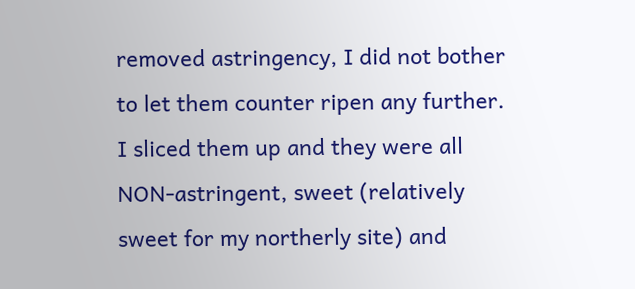removed astringency, I did not bother to let them counter ripen any further.
I sliced them up and they were all NON-astringent, sweet (relatively sweet for my northerly site) and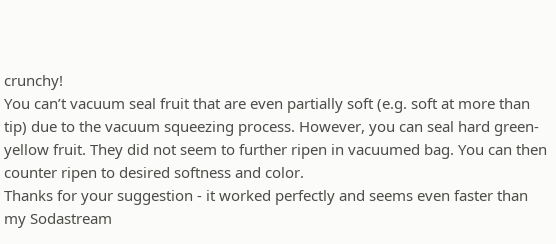crunchy!
You can’t vacuum seal fruit that are even partially soft (e.g. soft at more than tip) due to the vacuum squeezing process. However, you can seal hard green-yellow fruit. They did not seem to further ripen in vacuumed bag. You can then counter ripen to desired softness and color.
Thanks for your suggestion - it worked perfectly and seems even faster than my Sodastream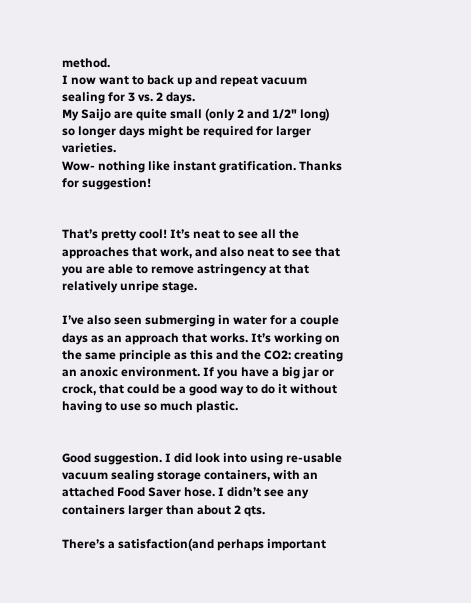method.
I now want to back up and repeat vacuum sealing for 3 vs. 2 days.
My Saijo are quite small (only 2 and 1/2" long) so longer days might be required for larger varieties.
Wow- nothing like instant gratification. Thanks for suggestion!


That’s pretty cool! It’s neat to see all the approaches that work, and also neat to see that you are able to remove astringency at that relatively unripe stage.

I’ve also seen submerging in water for a couple days as an approach that works. It’s working on the same principle as this and the CO2: creating an anoxic environment. If you have a big jar or crock, that could be a good way to do it without having to use so much plastic.


Good suggestion. I did look into using re-usable vacuum sealing storage containers, with an attached Food Saver hose. I didn’t see any containers larger than about 2 qts.

There’s a satisfaction(and perhaps important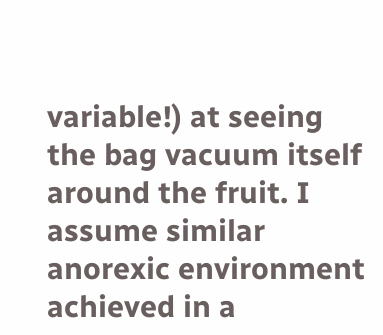variable!) at seeing the bag vacuum itself around the fruit. I assume similar anorexic environment achieved in a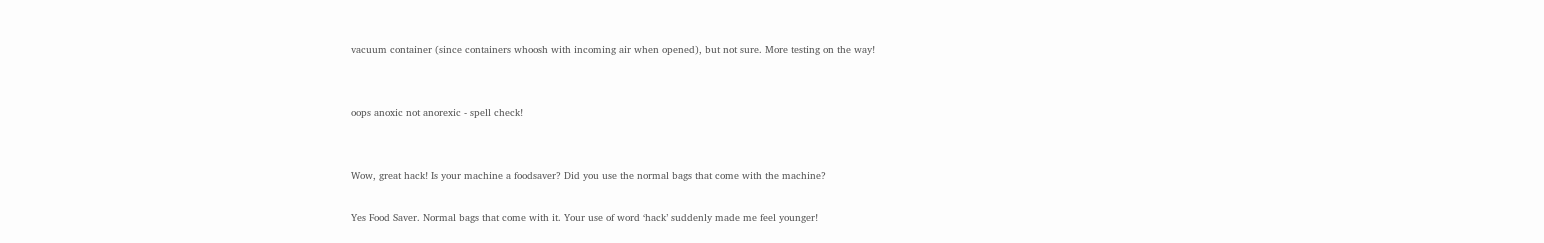vacuum container (since containers whoosh with incoming air when opened), but not sure. More testing on the way!


oops anoxic not anorexic - spell check!


Wow, great hack! Is your machine a foodsaver? Did you use the normal bags that come with the machine?

Yes Food Saver. Normal bags that come with it. Your use of word ‘hack’ suddenly made me feel younger!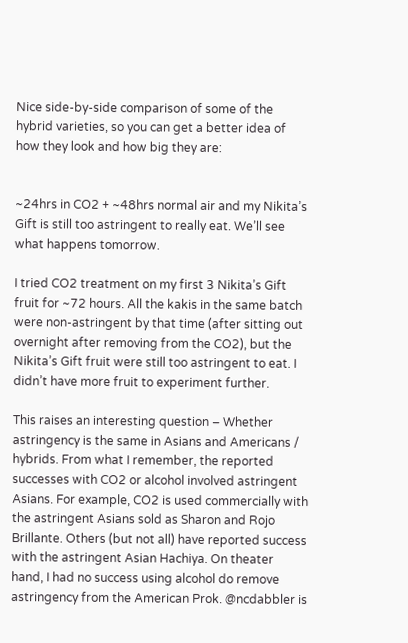Nice side-by-side comparison of some of the hybrid varieties, so you can get a better idea of how they look and how big they are:


~24hrs in CO2 + ~48hrs normal air and my Nikita’s Gift is still too astringent to really eat. We’ll see what happens tomorrow.

I tried CO2 treatment on my first 3 Nikita’s Gift fruit for ~72 hours. All the kakis in the same batch were non-astringent by that time (after sitting out overnight after removing from the CO2), but the Nikita’s Gift fruit were still too astringent to eat. I didn’t have more fruit to experiment further.

This raises an interesting question – Whether astringency is the same in Asians and Americans / hybrids. From what I remember, the reported successes with CO2 or alcohol involved astringent Asians. For example, CO2 is used commercially with the astringent Asians sold as Sharon and Rojo Brillante. Others (but not all) have reported success with the astringent Asian Hachiya. On theater hand, I had no success using alcohol do remove astringency from the American Prok. @ncdabbler is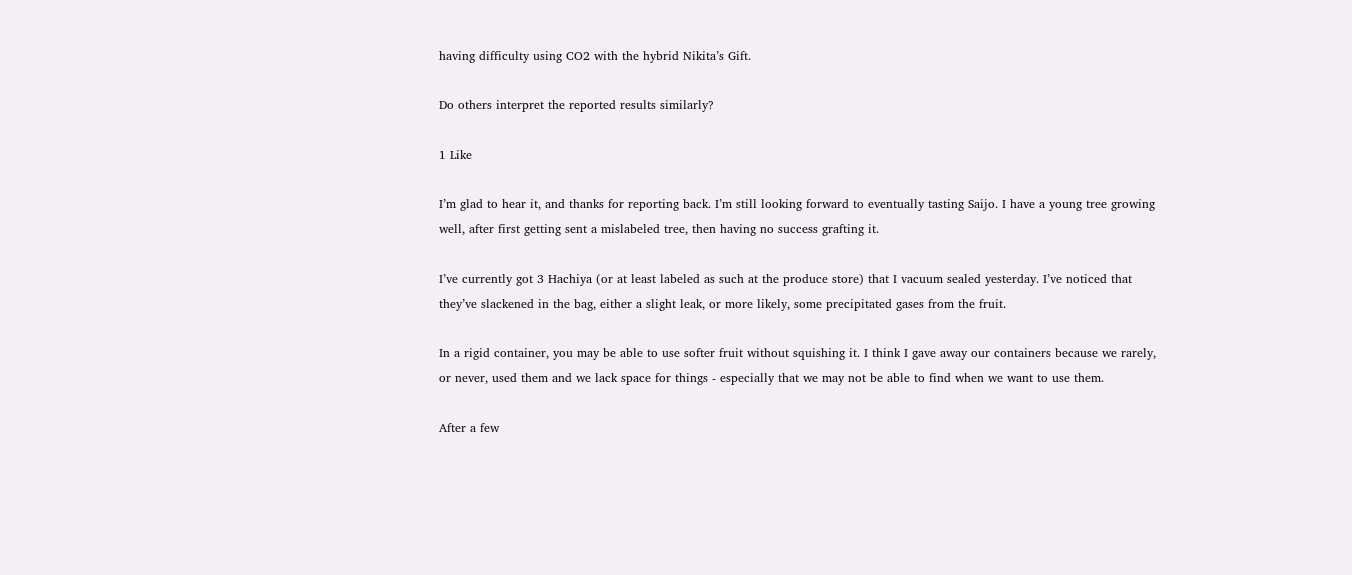having difficulty using CO2 with the hybrid Nikita’s Gift.

Do others interpret the reported results similarly?

1 Like

I’m glad to hear it, and thanks for reporting back. I’m still looking forward to eventually tasting Saijo. I have a young tree growing well, after first getting sent a mislabeled tree, then having no success grafting it.

I’ve currently got 3 Hachiya (or at least labeled as such at the produce store) that I vacuum sealed yesterday. I’ve noticed that they’ve slackened in the bag, either a slight leak, or more likely, some precipitated gases from the fruit.

In a rigid container, you may be able to use softer fruit without squishing it. I think I gave away our containers because we rarely, or never, used them and we lack space for things - especially that we may not be able to find when we want to use them.

After a few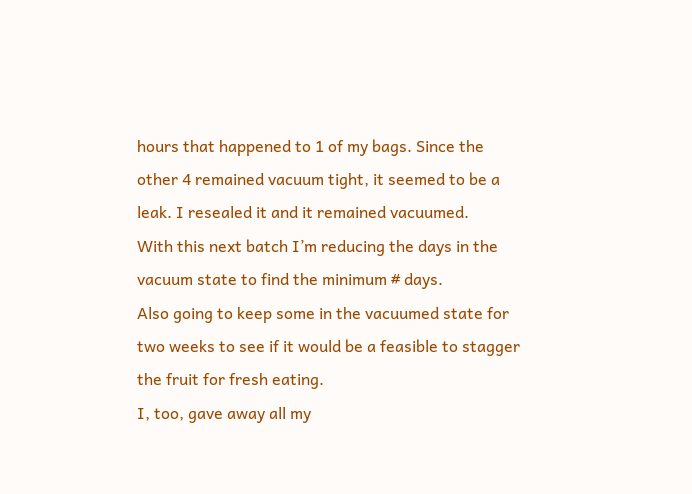hours that happened to 1 of my bags. Since the other 4 remained vacuum tight, it seemed to be a leak. I resealed it and it remained vacuumed.
With this next batch I’m reducing the days in the vacuum state to find the minimum # days.
Also going to keep some in the vacuumed state for two weeks to see if it would be a feasible to stagger the fruit for fresh eating.
I, too, gave away all my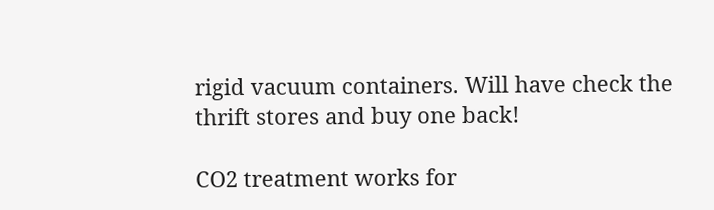rigid vacuum containers. Will have check the thrift stores and buy one back!

CO2 treatment works for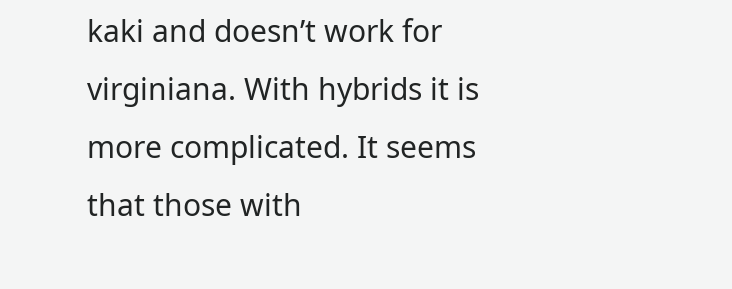kaki and doesn’t work for virginiana. With hybrids it is more complicated. It seems that those with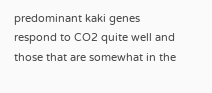predominant kaki genes respond to CO2 quite well and those that are somewhat in the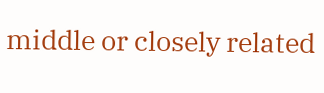middle or closely related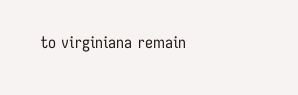to virginiana remain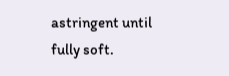astringent until fully soft.